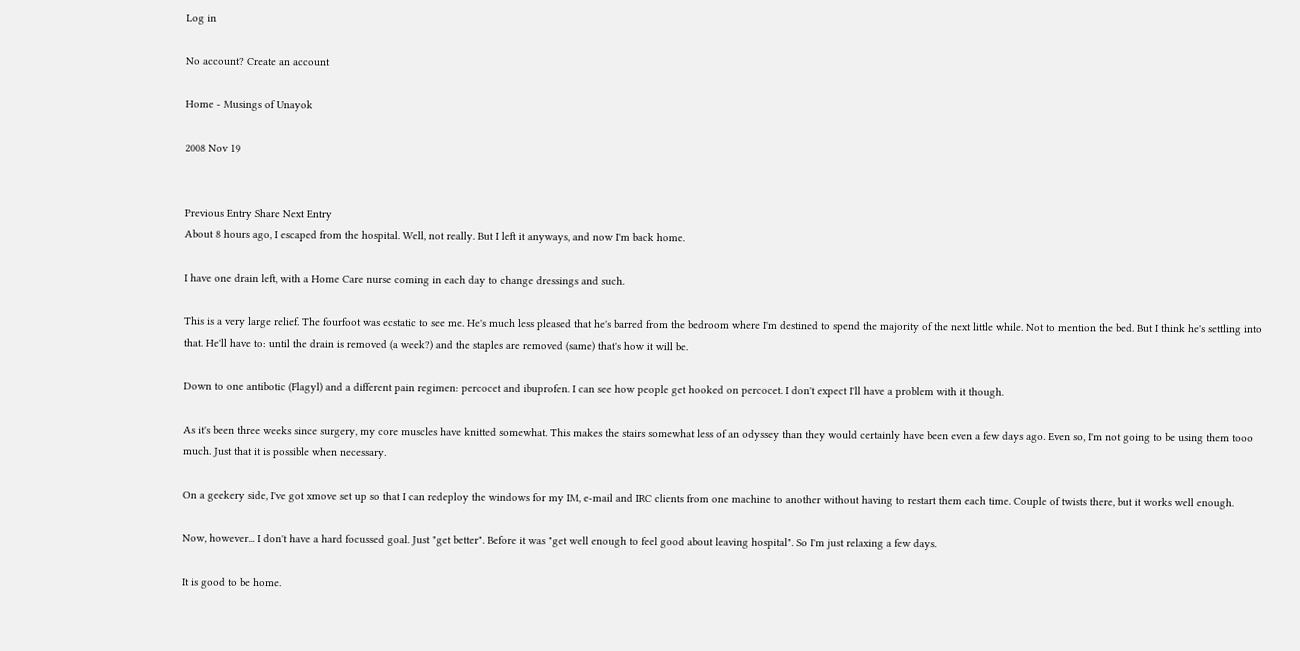Log in

No account? Create an account

Home - Musings of Unayok

2008 Nov 19


Previous Entry Share Next Entry
About 8 hours ago, I escaped from the hospital. Well, not really. But I left it anyways, and now I'm back home.

I have one drain left, with a Home Care nurse coming in each day to change dressings and such.

This is a very large relief. The fourfoot was ecstatic to see me. He's much less pleased that he's barred from the bedroom where I'm destined to spend the majority of the next little while. Not to mention the bed. But I think he's settling into that. He'll have to: until the drain is removed (a week?) and the staples are removed (same) that's how it will be.

Down to one antibotic (Flagyl) and a different pain regimen: percocet and ibuprofen. I can see how people get hooked on percocet. I don't expect I'll have a problem with it though.

As it's been three weeks since surgery, my core muscles have knitted somewhat. This makes the stairs somewhat less of an odyssey than they would certainly have been even a few days ago. Even so, I'm not going to be using them tooo much. Just that it is possible when necessary.

On a geekery side, I've got xmove set up so that I can redeploy the windows for my IM, e-mail and IRC clients from one machine to another without having to restart them each time. Couple of twists there, but it works well enough.

Now, however... I don't have a hard focussed goal. Just "get better". Before it was "get well enough to feel good about leaving hospital". So I'm just relaxing a few days.

It is good to be home.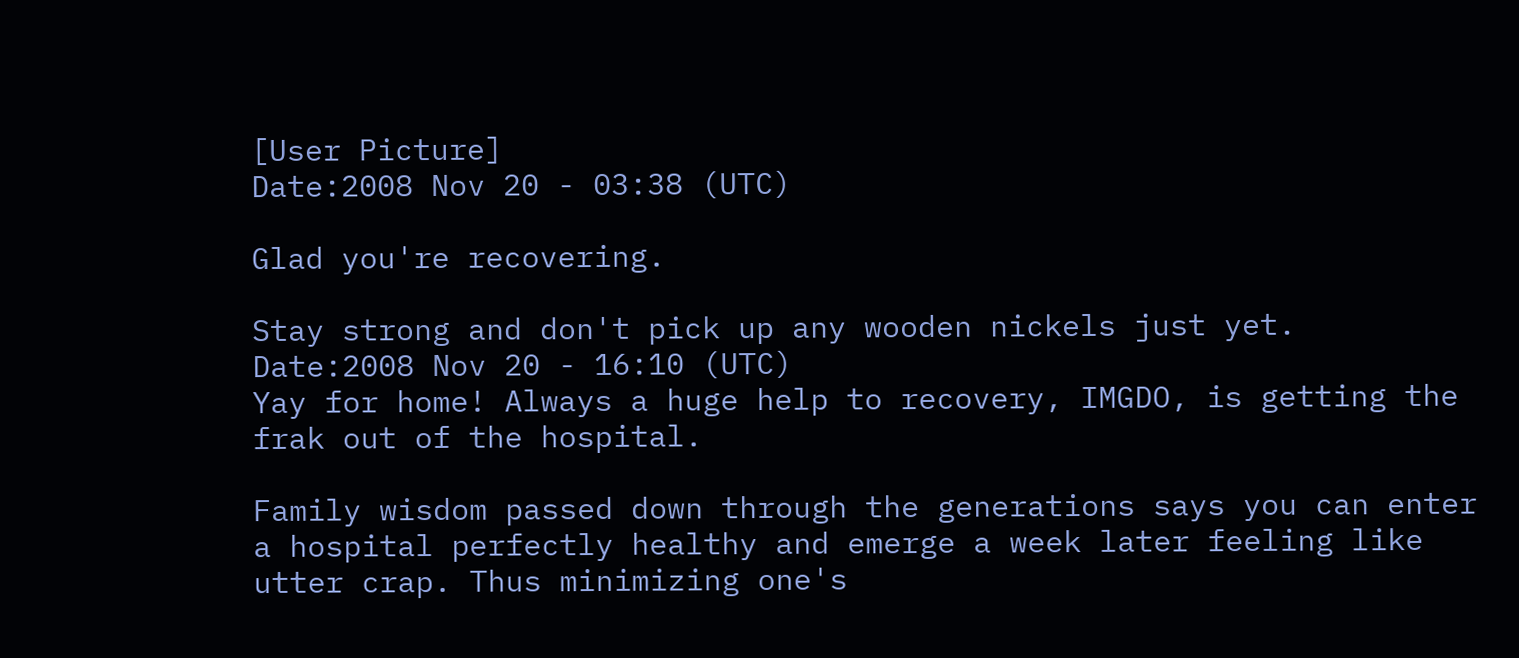[User Picture]
Date:2008 Nov 20 - 03:38 (UTC)

Glad you're recovering.

Stay strong and don't pick up any wooden nickels just yet.
Date:2008 Nov 20 - 16:10 (UTC)
Yay for home! Always a huge help to recovery, IMGDO, is getting the frak out of the hospital.

Family wisdom passed down through the generations says you can enter a hospital perfectly healthy and emerge a week later feeling like utter crap. Thus minimizing one's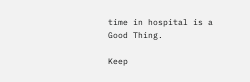time in hospital is a Good Thing.

Keep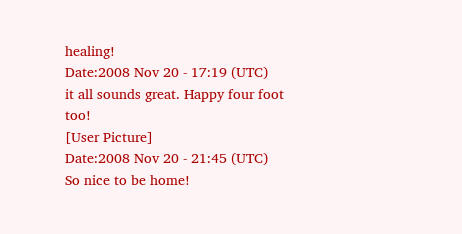healing!
Date:2008 Nov 20 - 17:19 (UTC)
it all sounds great. Happy four foot too!
[User Picture]
Date:2008 Nov 20 - 21:45 (UTC)
So nice to be home!